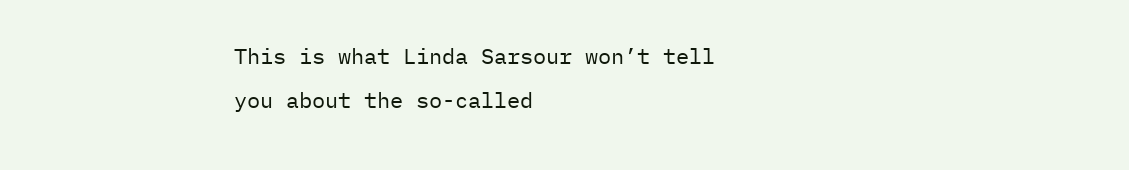This is what Linda Sarsour won’t tell you about the so-called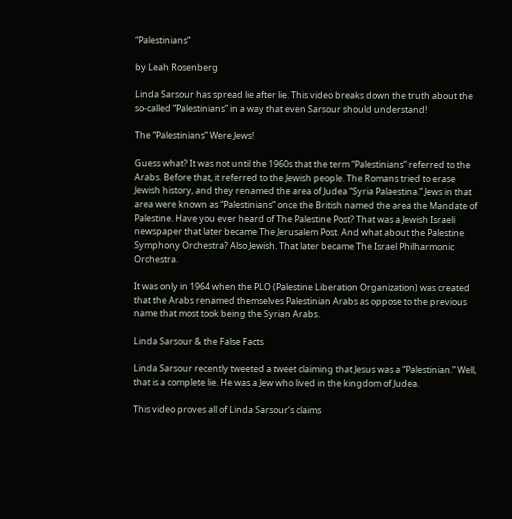“Palestinians”

by Leah Rosenberg

Linda Sarsour has spread lie after lie. This video breaks down the truth about the so-called “Palestinians” in a way that even Sarsour should understand!

The “Palestinians” Were Jews!

Guess what? It was not until the 1960s that the term “Palestinians” referred to the Arabs. Before that, it referred to the Jewish people. The Romans tried to erase Jewish history, and they renamed the area of Judea “Syria Palaestina.” Jews in that area were known as “Palestinians” once the British named the area the Mandate of Palestine. Have you ever heard of The Palestine Post? That was a Jewish Israeli newspaper that later became The Jerusalem Post. And what about the Palestine Symphony Orchestra? Also Jewish. That later became The Israel Philharmonic Orchestra.

It was only in 1964 when the PLO (Palestine Liberation Organization) was created that the Arabs renamed themselves Palestinian Arabs as oppose to the previous name that most took being the Syrian Arabs.

Linda Sarsour & the False Facts

Linda Sarsour recently tweeted a tweet claiming that Jesus was a “Palestinian.” Well, that is a complete lie. He was a Jew who lived in the kingdom of Judea.

This video proves all of Linda Sarsour’s claims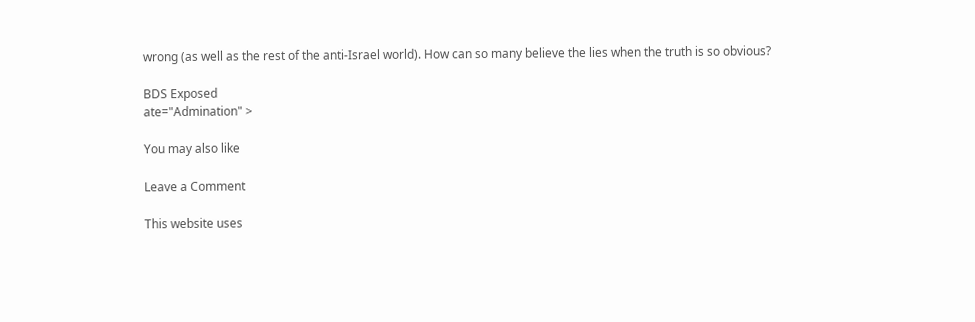wrong (as well as the rest of the anti-Israel world). How can so many believe the lies when the truth is so obvious?

BDS Exposed
ate="Admination" >

You may also like

Leave a Comment

This website uses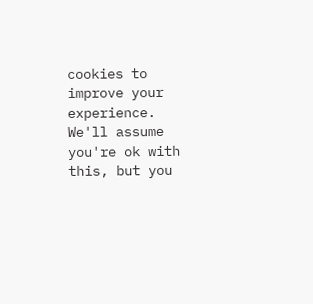cookies to improve your experience. We'll assume you're ok with this, but you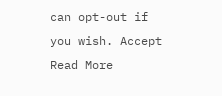can opt-out if you wish. Accept Read More